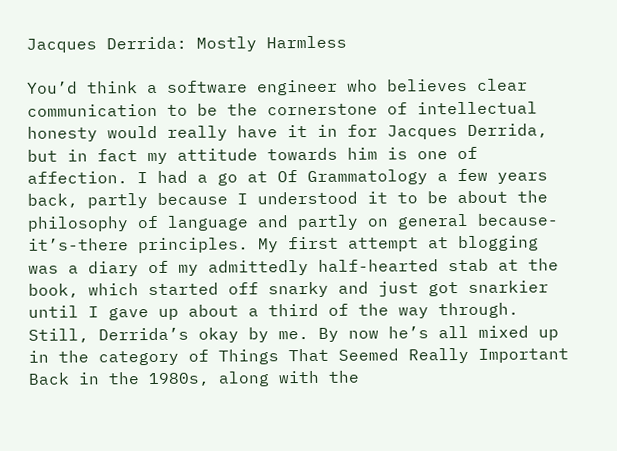Jacques Derrida: Mostly Harmless

You’d think a software engineer who believes clear communication to be the cornerstone of intellectual honesty would really have it in for Jacques Derrida, but in fact my attitude towards him is one of affection. I had a go at Of Grammatology a few years back, partly because I understood it to be about the philosophy of language and partly on general because-it’s-there principles. My first attempt at blogging was a diary of my admittedly half-hearted stab at the book, which started off snarky and just got snarkier until I gave up about a third of the way through. Still, Derrida’s okay by me. By now he’s all mixed up in the category of Things That Seemed Really Important Back in the 1980s, along with the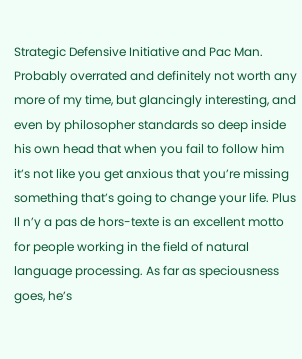Strategic Defensive Initiative and Pac Man. Probably overrated and definitely not worth any more of my time, but glancingly interesting, and even by philosopher standards so deep inside his own head that when you fail to follow him it’s not like you get anxious that you’re missing something that’s going to change your life. Plus Il n’y a pas de hors-texte is an excellent motto for people working in the field of natural language processing. As far as speciousness goes, he’s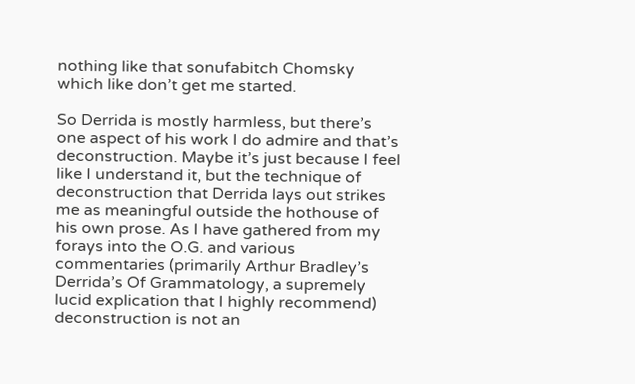nothing like that sonufabitch Chomsky which like don’t get me started.

So Derrida is mostly harmless, but there’s one aspect of his work I do admire and that’s deconstruction. Maybe it’s just because I feel like I understand it, but the technique of deconstruction that Derrida lays out strikes me as meaningful outside the hothouse of his own prose. As I have gathered from my forays into the O.G. and various commentaries (primarily Arthur Bradley’s Derrida’s Of Grammatology, a supremely lucid explication that I highly recommend) deconstruction is not an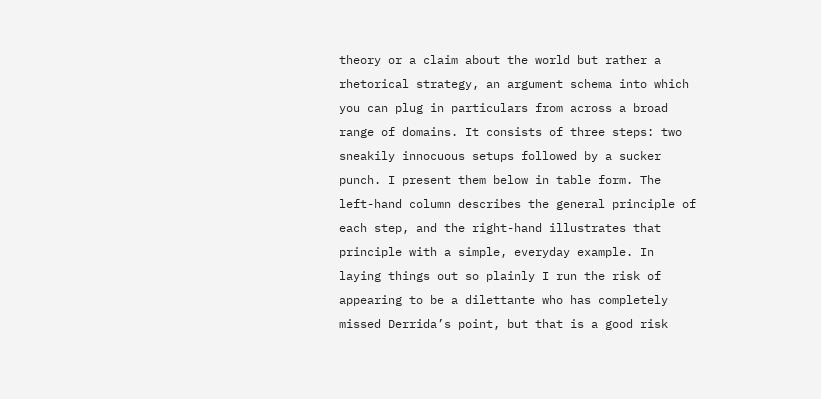theory or a claim about the world but rather a rhetorical strategy, an argument schema into which you can plug in particulars from across a broad range of domains. It consists of three steps: two sneakily innocuous setups followed by a sucker punch. I present them below in table form. The left-hand column describes the general principle of each step, and the right-hand illustrates that principle with a simple, everyday example. In laying things out so plainly I run the risk of appearing to be a dilettante who has completely missed Derrida’s point, but that is a good risk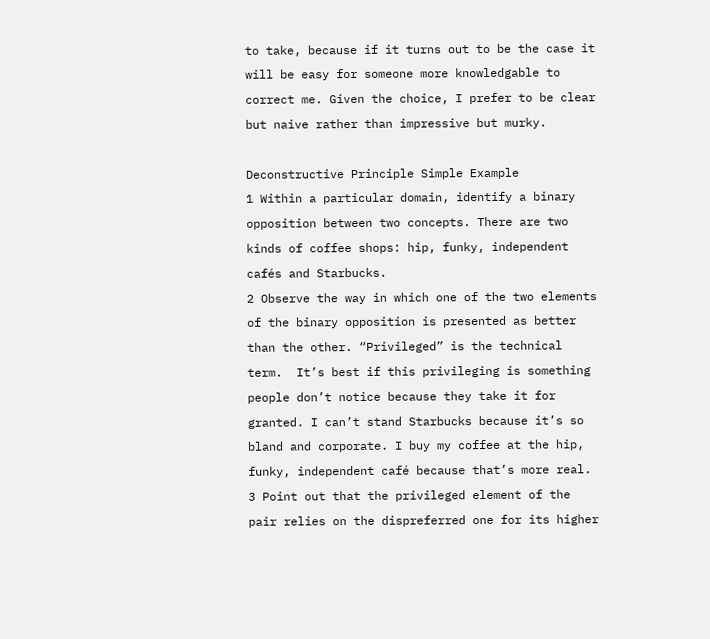to take, because if it turns out to be the case it will be easy for someone more knowledgable to correct me. Given the choice, I prefer to be clear but naive rather than impressive but murky.

Deconstructive Principle Simple Example
1 Within a particular domain, identify a binary opposition between two concepts. There are two kinds of coffee shops: hip, funky, independent cafés and Starbucks.
2 Observe the way in which one of the two elements of the binary opposition is presented as better than the other. “Privileged” is the technical term.  It’s best if this privileging is something people don’t notice because they take it for granted. I can’t stand Starbucks because it’s so bland and corporate. I buy my coffee at the hip, funky, independent café because that’s more real.
3 Point out that the privileged element of the pair relies on the dispreferred one for its higher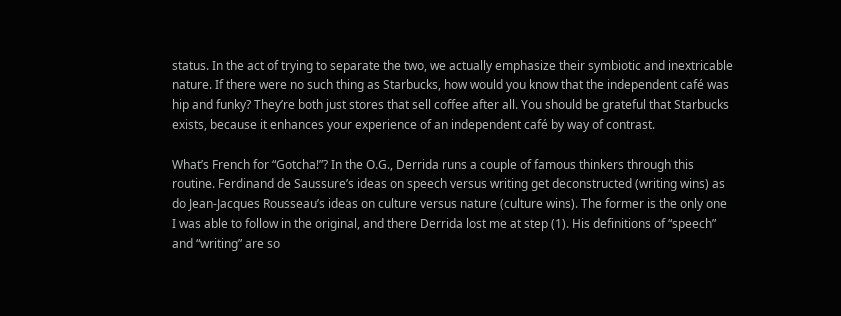status. In the act of trying to separate the two, we actually emphasize their symbiotic and inextricable nature. If there were no such thing as Starbucks, how would you know that the independent café was hip and funky? They’re both just stores that sell coffee after all. You should be grateful that Starbucks exists, because it enhances your experience of an independent café by way of contrast.

What’s French for “Gotcha!”? In the O.G., Derrida runs a couple of famous thinkers through this routine. Ferdinand de Saussure’s ideas on speech versus writing get deconstructed (writing wins) as do Jean-Jacques Rousseau’s ideas on culture versus nature (culture wins). The former is the only one I was able to follow in the original, and there Derrida lost me at step (1). His definitions of “speech” and “writing” are so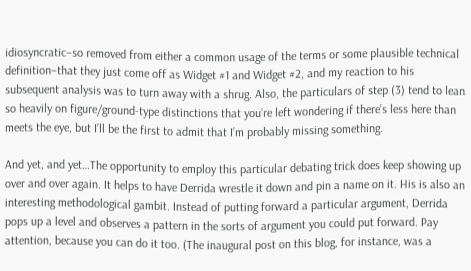idiosyncratic–so removed from either a common usage of the terms or some plausible technical definition–that they just come off as Widget #1 and Widget #2, and my reaction to his subsequent analysis was to turn away with a shrug. Also, the particulars of step (3) tend to lean so heavily on figure/ground-type distinctions that you’re left wondering if there’s less here than meets the eye, but I’ll be the first to admit that I’m probably missing something.

And yet, and yet…The opportunity to employ this particular debating trick does keep showing up over and over again. It helps to have Derrida wrestle it down and pin a name on it. His is also an interesting methodological gambit. Instead of putting forward a particular argument, Derrida pops up a level and observes a pattern in the sorts of argument you could put forward. Pay attention, because you can do it too. (The inaugural post on this blog, for instance, was a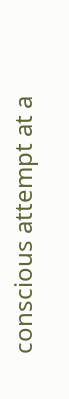conscious attempt at a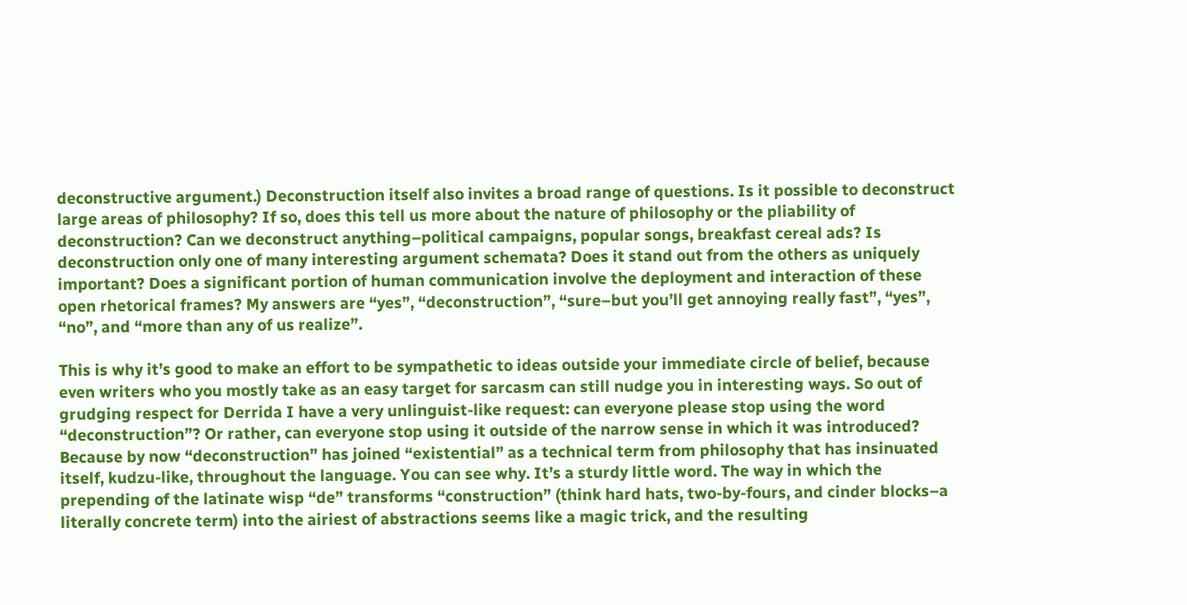deconstructive argument.) Deconstruction itself also invites a broad range of questions. Is it possible to deconstruct large areas of philosophy? If so, does this tell us more about the nature of philosophy or the pliability of deconstruction? Can we deconstruct anything–political campaigns, popular songs, breakfast cereal ads? Is deconstruction only one of many interesting argument schemata? Does it stand out from the others as uniquely important? Does a significant portion of human communication involve the deployment and interaction of these open rhetorical frames? My answers are “yes”, “deconstruction”, “sure–but you’ll get annoying really fast”, “yes”, “no”, and “more than any of us realize”.

This is why it’s good to make an effort to be sympathetic to ideas outside your immediate circle of belief, because even writers who you mostly take as an easy target for sarcasm can still nudge you in interesting ways. So out of grudging respect for Derrida I have a very unlinguist-like request: can everyone please stop using the word “deconstruction”? Or rather, can everyone stop using it outside of the narrow sense in which it was introduced? Because by now “deconstruction” has joined “existential” as a technical term from philosophy that has insinuated itself, kudzu-like, throughout the language. You can see why. It’s a sturdy little word. The way in which the prepending of the latinate wisp “de” transforms “construction” (think hard hats, two-by-fours, and cinder blocks–a literally concrete term) into the airiest of abstractions seems like a magic trick, and the resulting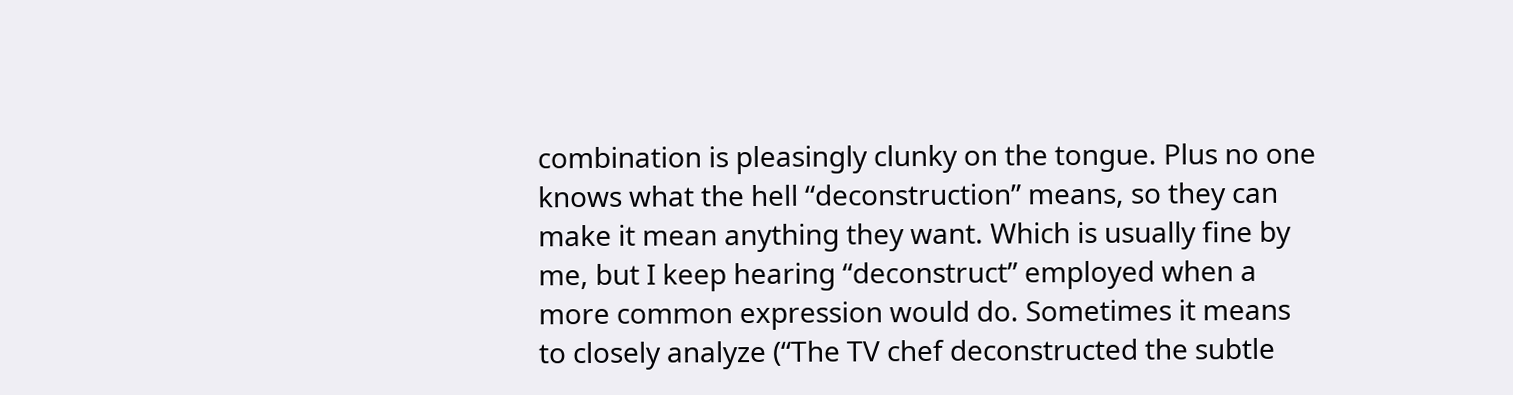combination is pleasingly clunky on the tongue. Plus no one knows what the hell “deconstruction” means, so they can make it mean anything they want. Which is usually fine by me, but I keep hearing “deconstruct” employed when a more common expression would do. Sometimes it means to closely analyze (“The TV chef deconstructed the subtle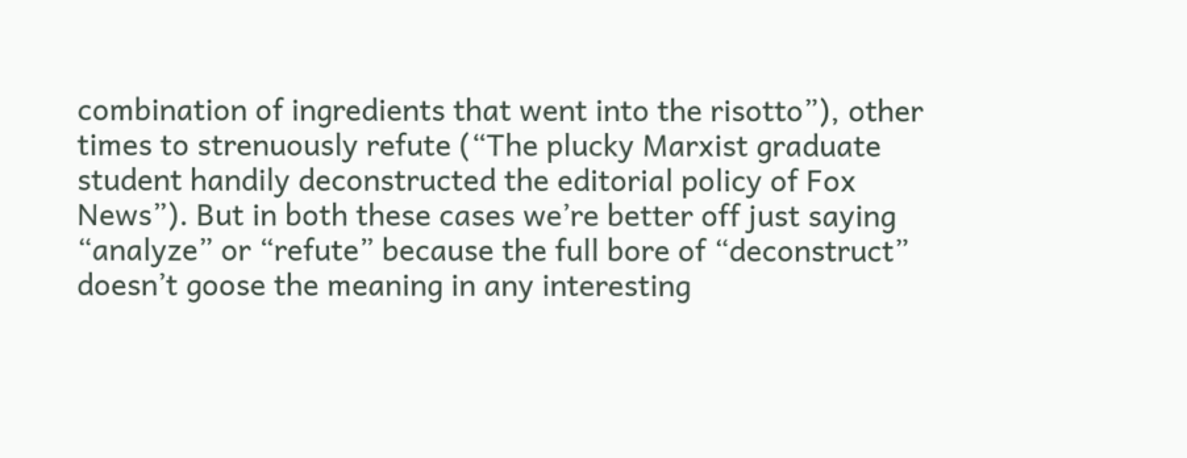combination of ingredients that went into the risotto”), other times to strenuously refute (“The plucky Marxist graduate student handily deconstructed the editorial policy of Fox News”). But in both these cases we’re better off just saying “analyze” or “refute” because the full bore of “deconstruct” doesn’t goose the meaning in any interesting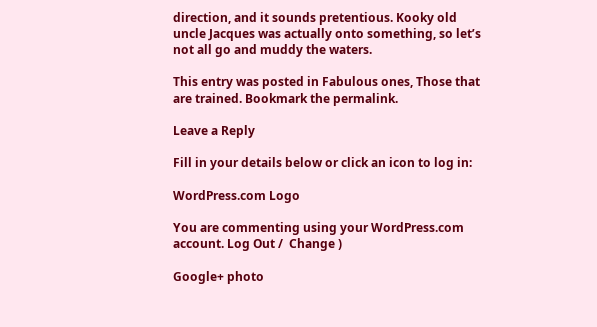direction, and it sounds pretentious. Kooky old uncle Jacques was actually onto something, so let’s not all go and muddy the waters.

This entry was posted in Fabulous ones, Those that are trained. Bookmark the permalink.

Leave a Reply

Fill in your details below or click an icon to log in:

WordPress.com Logo

You are commenting using your WordPress.com account. Log Out /  Change )

Google+ photo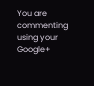You are commenting using your Google+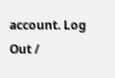account. Log Out /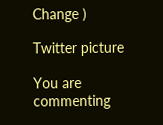Change )

Twitter picture

You are commenting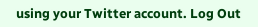using your Twitter account. Log Out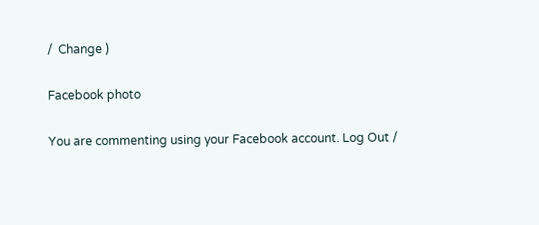/  Change )

Facebook photo

You are commenting using your Facebook account. Log Out /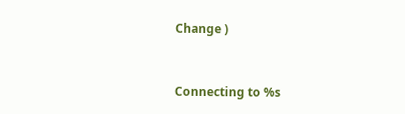Change )


Connecting to %s